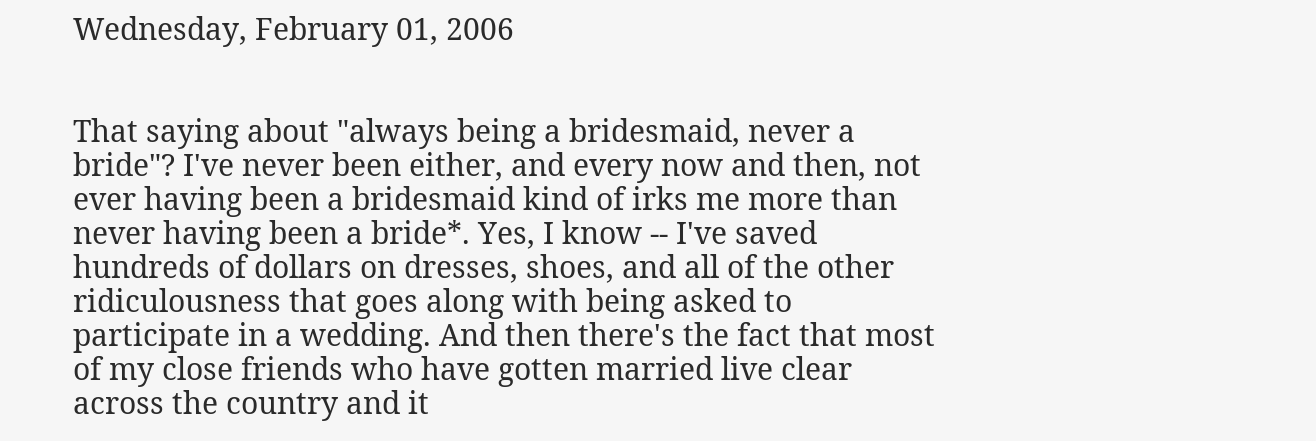Wednesday, February 01, 2006


That saying about "always being a bridesmaid, never a bride"? I've never been either, and every now and then, not ever having been a bridesmaid kind of irks me more than never having been a bride*. Yes, I know -- I've saved hundreds of dollars on dresses, shoes, and all of the other ridiculousness that goes along with being asked to participate in a wedding. And then there's the fact that most of my close friends who have gotten married live clear across the country and it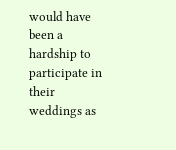would have been a hardship to participate in their weddings as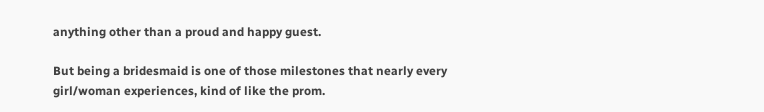anything other than a proud and happy guest.

But being a bridesmaid is one of those milestones that nearly every girl/woman experiences, kind of like the prom.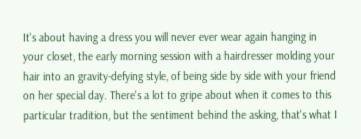It's about having a dress you will never ever wear again hanging in your closet, the early morning session with a hairdresser molding your hair into an gravity-defying style, of being side by side with your friend on her special day. There's a lot to gripe about when it comes to this particular tradition, but the sentiment behind the asking, that's what I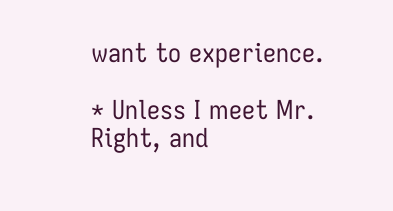want to experience.

* Unless I meet Mr. Right, and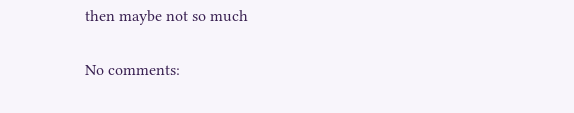then maybe not so much

No comments: